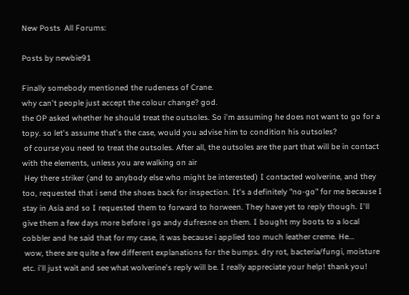New Posts  All Forums:

Posts by newbie91

Finally somebody mentioned the rudeness of Crane.
why can't people just accept the colour change? god.
the OP asked whether he should treat the outsoles. So i'm assuming he does not want to go for a topy. so let's assume that's the case, would you advise him to condition his outsoles?
 of course you need to treat the outsoles. After all, the outsoles are the part that will be in contact with the elements, unless you are walking on air
 Hey there striker (and to anybody else who might be interested) I contacted wolverine, and they too, requested that i send the shoes back for inspection. It's a definitely "no-go" for me because I stay in Asia and so I requested them to forward to horween. They have yet to reply though. I'll give them a few days more before i go andy dufresne on them. I bought my boots to a local cobbler and he said that for my case, it was because i applied too much leather creme. He...
 wow, there are quite a few different explanations for the bumps. dry rot, bacteria/fungi, moisture etc. i'll just wait and see what wolverine's reply will be. I really appreciate your help! thank you!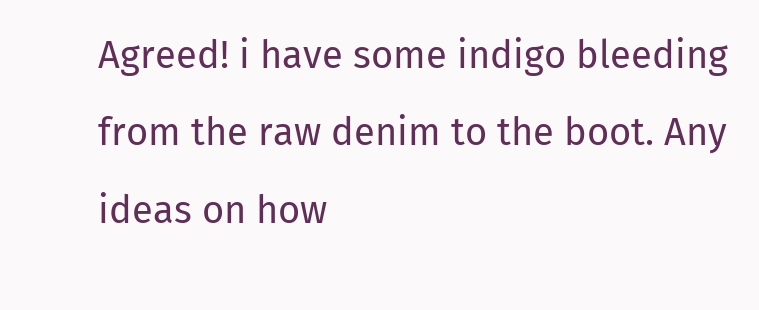Agreed! i have some indigo bleeding from the raw denim to the boot. Any ideas on how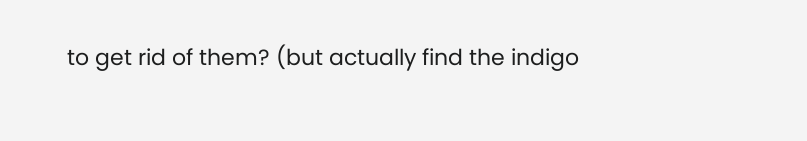to get rid of them? (but actually find the indigo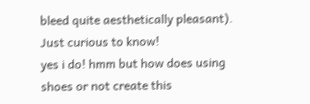bleed quite aesthetically pleasant). Just curious to know!
yes i do! hmm but how does using shoes or not create this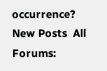occurrence?
New Posts  All Forums: